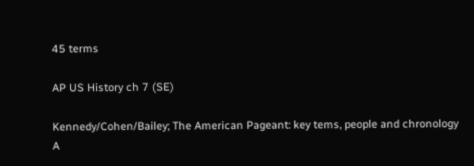45 terms

AP US History ch 7 (SE)

Kennedy/Cohen/Bailey; The American Pageant: key tems, people and chronology
A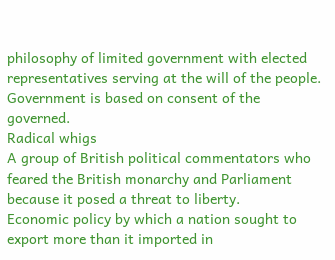philosophy of limited government with elected representatives serving at the will of the people. Government is based on consent of the governed.
Radical whigs
A group of British political commentators who feared the British monarchy and Parliament because it posed a threat to liberty.
Economic policy by which a nation sought to export more than it imported in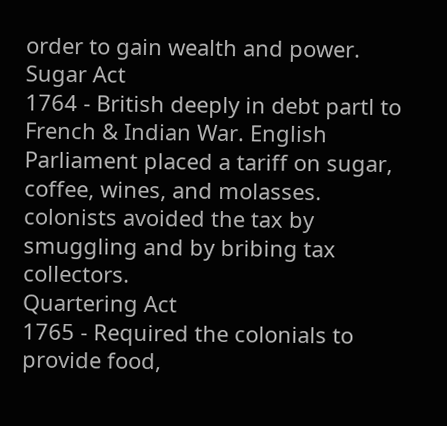order to gain wealth and power.
Sugar Act
1764 - British deeply in debt partl to French & Indian War. English Parliament placed a tariff on sugar, coffee, wines, and molasses. colonists avoided the tax by smuggling and by bribing tax collectors.
Quartering Act
1765 - Required the colonials to provide food,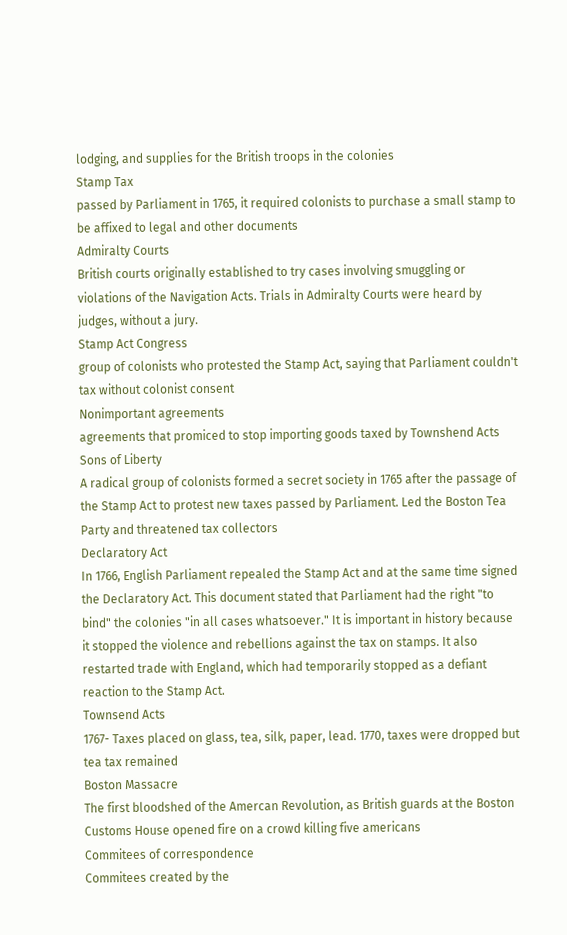lodging, and supplies for the British troops in the colonies
Stamp Tax
passed by Parliament in 1765, it required colonists to purchase a small stamp to be affixed to legal and other documents
Admiralty Courts
British courts originally established to try cases involving smuggling or violations of the Navigation Acts. Trials in Admiralty Courts were heard by judges, without a jury.
Stamp Act Congress
group of colonists who protested the Stamp Act, saying that Parliament couldn't tax without colonist consent
Nonimportant agreements
agreements that promiced to stop importing goods taxed by Townshend Acts
Sons of Liberty
A radical group of colonists formed a secret society in 1765 after the passage of the Stamp Act to protest new taxes passed by Parliament. Led the Boston Tea Party and threatened tax collectors
Declaratory Act
In 1766, English Parliament repealed the Stamp Act and at the same time signed the Declaratory Act. This document stated that Parliament had the right "to bind" the colonies "in all cases whatsoever." It is important in history because it stopped the violence and rebellions against the tax on stamps. It also restarted trade with England, which had temporarily stopped as a defiant reaction to the Stamp Act.
Townsend Acts
1767- Taxes placed on glass, tea, silk, paper, lead. 1770, taxes were dropped but tea tax remained
Boston Massacre
The first bloodshed of the Amercan Revolution, as British guards at the Boston Customs House opened fire on a crowd killing five americans
Commitees of correspondence
Commitees created by the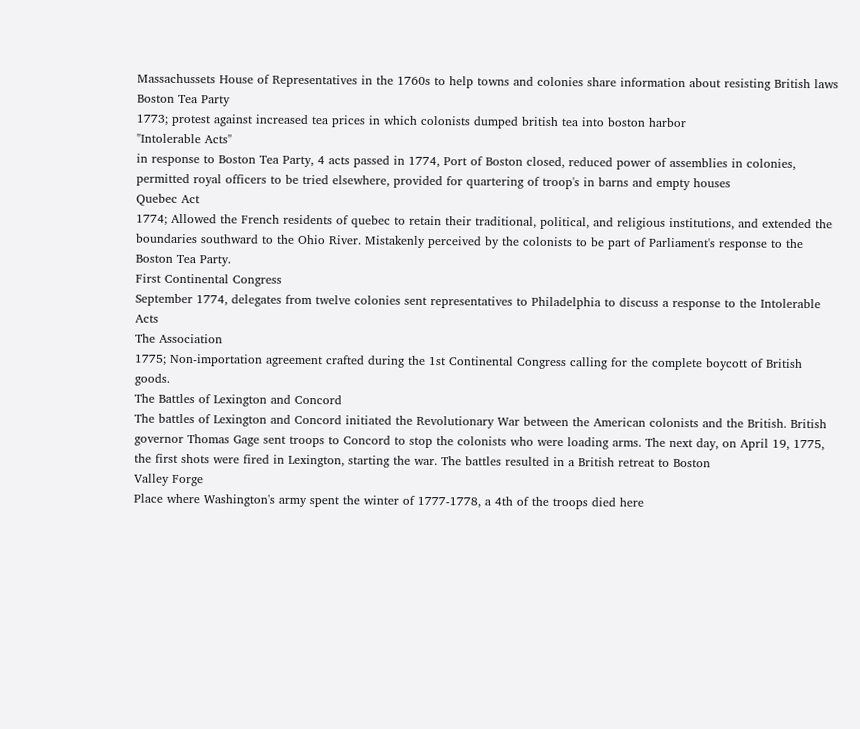Massachussets House of Representatives in the 1760s to help towns and colonies share information about resisting British laws
Boston Tea Party
1773; protest against increased tea prices in which colonists dumped british tea into boston harbor
"Intolerable Acts"
in response to Boston Tea Party, 4 acts passed in 1774, Port of Boston closed, reduced power of assemblies in colonies, permitted royal officers to be tried elsewhere, provided for quartering of troop's in barns and empty houses
Quebec Act
1774; Allowed the French residents of quebec to retain their traditional, political, and religious institutions, and extended the boundaries southward to the Ohio River. Mistakenly perceived by the colonists to be part of Parliament's response to the Boston Tea Party.
First Continental Congress
September 1774, delegates from twelve colonies sent representatives to Philadelphia to discuss a response to the Intolerable Acts
The Association
1775; Non-importation agreement crafted during the 1st Continental Congress calling for the complete boycott of British goods.
The Battles of Lexington and Concord
The battles of Lexington and Concord initiated the Revolutionary War between the American colonists and the British. British governor Thomas Gage sent troops to Concord to stop the colonists who were loading arms. The next day, on April 19, 1775, the first shots were fired in Lexington, starting the war. The battles resulted in a British retreat to Boston
Valley Forge
Place where Washington's army spent the winter of 1777-1778, a 4th of the troops died here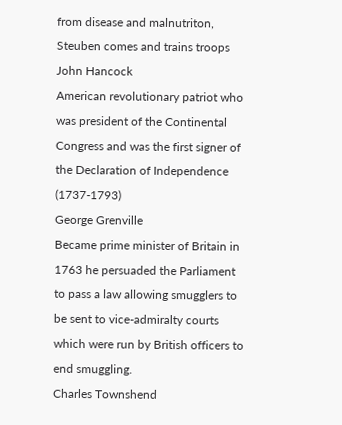from disease and malnutriton, Steuben comes and trains troops
John Hancock
American revolutionary patriot who was president of the Continental Congress and was the first signer of the Declaration of Independence (1737-1793)
George Grenville
Became prime minister of Britain in 1763 he persuaded the Parliament to pass a law allowing smugglers to be sent to vice-admiralty courts which were run by British officers to end smuggling.
Charles Townshend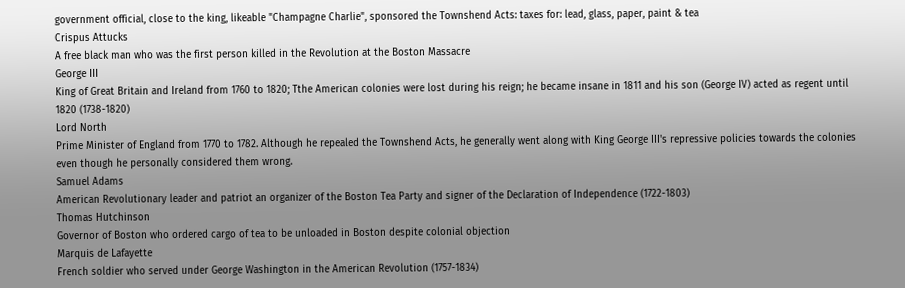government official, close to the king, likeable "Champagne Charlie", sponsored the Townshend Acts: taxes for: lead, glass, paper, paint & tea
Crispus Attucks
A free black man who was the first person killed in the Revolution at the Boston Massacre
George III
King of Great Britain and Ireland from 1760 to 1820; Tthe American colonies were lost during his reign; he became insane in 1811 and his son (George IV) acted as regent until 1820 (1738-1820)
Lord North
Prime Minister of England from 1770 to 1782. Although he repealed the Townshend Acts, he generally went along with King George III's repressive policies towards the colonies even though he personally considered them wrong.
Samuel Adams
American Revolutionary leader and patriot an organizer of the Boston Tea Party and signer of the Declaration of Independence (1722-1803)
Thomas Hutchinson
Governor of Boston who ordered cargo of tea to be unloaded in Boston despite colonial objection
Marquis de Lafayette
French soldier who served under George Washington in the American Revolution (1757-1834)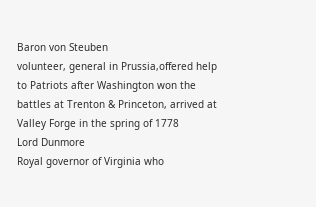Baron von Steuben
volunteer, general in Prussia,offered help to Patriots after Washington won the battles at Trenton & Princeton, arrived at Valley Forge in the spring of 1778
Lord Dunmore
Royal governor of Virginia who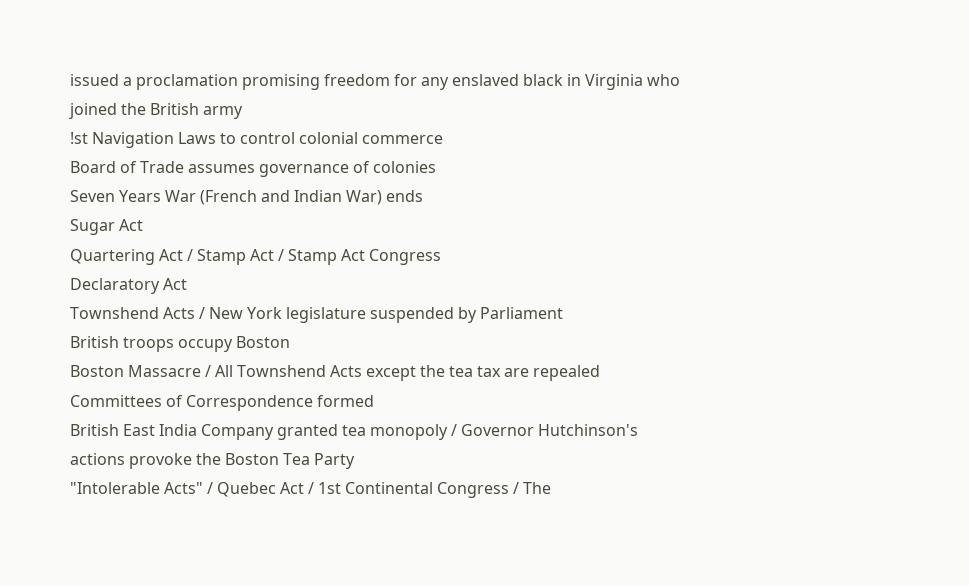issued a proclamation promising freedom for any enslaved black in Virginia who joined the British army
!st Navigation Laws to control colonial commerce
Board of Trade assumes governance of colonies
Seven Years War (French and Indian War) ends
Sugar Act
Quartering Act / Stamp Act / Stamp Act Congress
Declaratory Act
Townshend Acts / New York legislature suspended by Parliament
British troops occupy Boston
Boston Massacre / All Townshend Acts except the tea tax are repealed
Committees of Correspondence formed
British East India Company granted tea monopoly / Governor Hutchinson's actions provoke the Boston Tea Party
"Intolerable Acts" / Quebec Act / 1st Continental Congress / The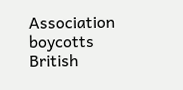Association boycotts British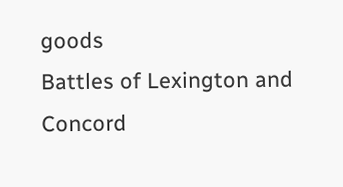goods
Battles of Lexington and Concord